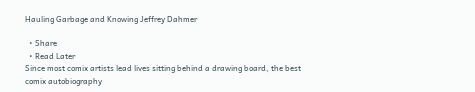Hauling Garbage and Knowing Jeffrey Dahmer

  • Share
  • Read Later
Since most comix artists lead lives sitting behind a drawing board, the best comix autobiography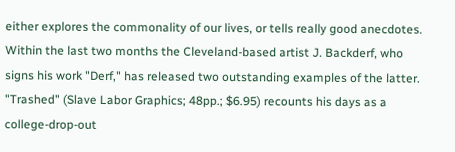either explores the commonality of our lives, or tells really good anecdotes. Within the last two months the Cleveland-based artist J. Backderf, who signs his work "Derf," has released two outstanding examples of the latter. "Trashed" (Slave Labor Graphics; 48pp.; $6.95) recounts his days as a college-drop-out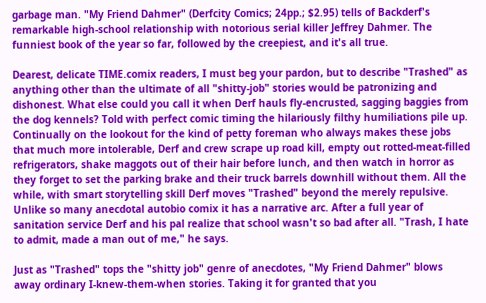garbage man. "My Friend Dahmer" (Derfcity Comics; 24pp.; $2.95) tells of Backderf's remarkable high-school relationship with notorious serial killer Jeffrey Dahmer. The funniest book of the year so far, followed by the creepiest, and it's all true.

Dearest, delicate TIME.comix readers, I must beg your pardon, but to describe "Trashed" as anything other than the ultimate of all "shitty-job" stories would be patronizing and dishonest. What else could you call it when Derf hauls fly-encrusted, sagging baggies from the dog kennels? Told with perfect comic timing the hilariously filthy humiliations pile up. Continually on the lookout for the kind of petty foreman who always makes these jobs that much more intolerable, Derf and crew scrape up road kill, empty out rotted-meat-filled refrigerators, shake maggots out of their hair before lunch, and then watch in horror as they forget to set the parking brake and their truck barrels downhill without them. All the while, with smart storytelling skill Derf moves "Trashed" beyond the merely repulsive. Unlike so many anecdotal autobio comix it has a narrative arc. After a full year of sanitation service Derf and his pal realize that school wasn't so bad after all. "Trash, I hate to admit, made a man out of me," he says.

Just as "Trashed" tops the "shitty job" genre of anecdotes, "My Friend Dahmer" blows away ordinary I-knew-them-when stories. Taking it for granted that you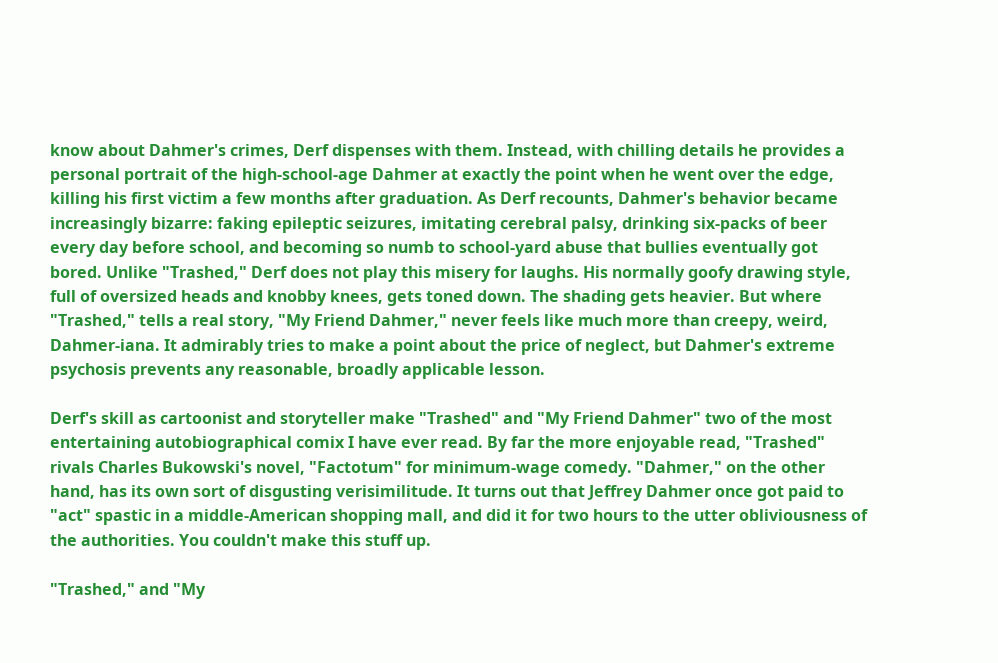know about Dahmer's crimes, Derf dispenses with them. Instead, with chilling details he provides a personal portrait of the high-school-age Dahmer at exactly the point when he went over the edge, killing his first victim a few months after graduation. As Derf recounts, Dahmer's behavior became increasingly bizarre: faking epileptic seizures, imitating cerebral palsy, drinking six-packs of beer every day before school, and becoming so numb to school-yard abuse that bullies eventually got bored. Unlike "Trashed," Derf does not play this misery for laughs. His normally goofy drawing style, full of oversized heads and knobby knees, gets toned down. The shading gets heavier. But where "Trashed," tells a real story, "My Friend Dahmer," never feels like much more than creepy, weird, Dahmer-iana. It admirably tries to make a point about the price of neglect, but Dahmer's extreme psychosis prevents any reasonable, broadly applicable lesson.

Derf's skill as cartoonist and storyteller make "Trashed" and "My Friend Dahmer" two of the most entertaining autobiographical comix I have ever read. By far the more enjoyable read, "Trashed" rivals Charles Bukowski's novel, "Factotum" for minimum-wage comedy. "Dahmer," on the other hand, has its own sort of disgusting verisimilitude. It turns out that Jeffrey Dahmer once got paid to "act" spastic in a middle-American shopping mall, and did it for two hours to the utter obliviousness of the authorities. You couldn't make this stuff up.

"Trashed," and "My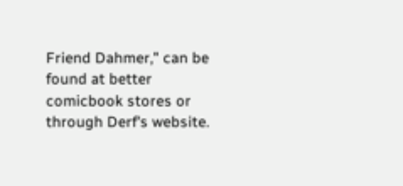Friend Dahmer," can be found at better comicbook stores or through Derf's website.